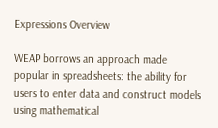Expressions Overview

WEAP borrows an approach made popular in spreadsheets: the ability for users to enter data and construct models using mathematical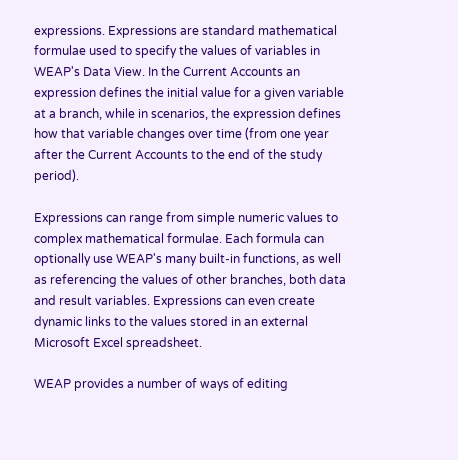expressions. Expressions are standard mathematical formulae used to specify the values of variables in WEAP's Data View. In the Current Accounts an expression defines the initial value for a given variable at a branch, while in scenarios, the expression defines how that variable changes over time (from one year after the Current Accounts to the end of the study period).

Expressions can range from simple numeric values to complex mathematical formulae. Each formula can optionally use WEAP's many built-in functions, as well as referencing the values of other branches, both data and result variables. Expressions can even create dynamic links to the values stored in an external Microsoft Excel spreadsheet.

WEAP provides a number of ways of editing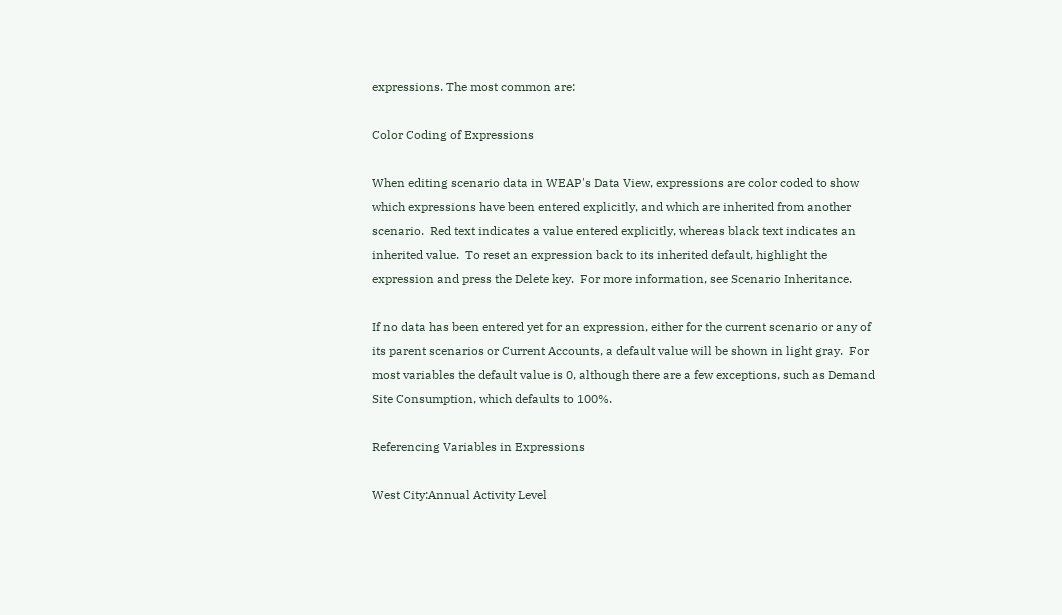expressions. The most common are:

Color Coding of Expressions

When editing scenario data in WEAP's Data View, expressions are color coded to show which expressions have been entered explicitly, and which are inherited from another scenario.  Red text indicates a value entered explicitly, whereas black text indicates an inherited value.  To reset an expression back to its inherited default, highlight the expression and press the Delete key.  For more information, see Scenario Inheritance.

If no data has been entered yet for an expression, either for the current scenario or any of its parent scenarios or Current Accounts, a default value will be shown in light gray.  For most variables the default value is 0, although there are a few exceptions, such as Demand Site Consumption, which defaults to 100%.

Referencing Variables in Expressions

West City:Annual Activity Level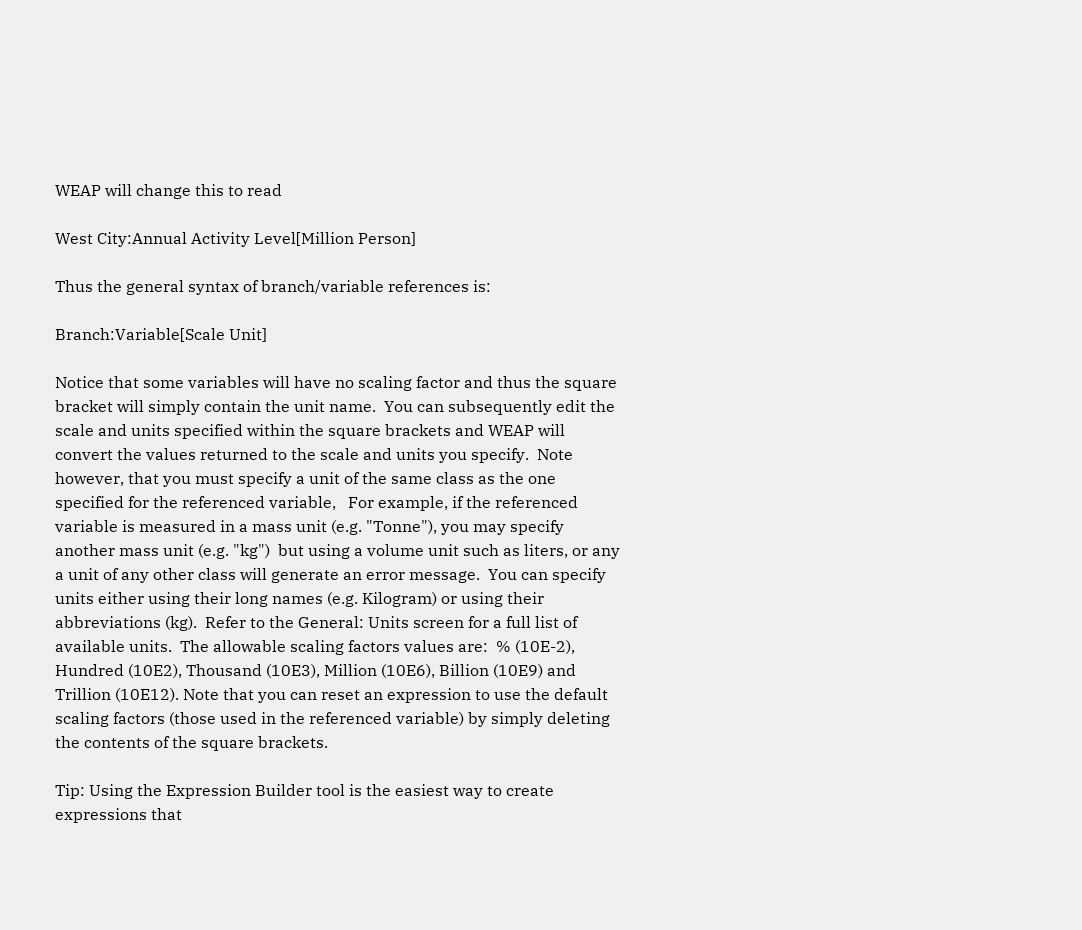WEAP will change this to read

West City:Annual Activity Level[Million Person]

Thus the general syntax of branch/variable references is:

Branch:Variable[Scale Unit]

Notice that some variables will have no scaling factor and thus the square bracket will simply contain the unit name.  You can subsequently edit the scale and units specified within the square brackets and WEAP will convert the values returned to the scale and units you specify.  Note however, that you must specify a unit of the same class as the one specified for the referenced variable,   For example, if the referenced variable is measured in a mass unit (e.g. "Tonne"), you may specify another mass unit (e.g. "kg")  but using a volume unit such as liters, or any a unit of any other class will generate an error message.  You can specify units either using their long names (e.g. Kilogram) or using their abbreviations (kg).  Refer to the General: Units screen for a full list of available units.  The allowable scaling factors values are:  % (10E-2), Hundred (10E2), Thousand (10E3), Million (10E6), Billion (10E9) and Trillion (10E12). Note that you can reset an expression to use the default scaling factors (those used in the referenced variable) by simply deleting the contents of the square brackets.

Tip: Using the Expression Builder tool is the easiest way to create expressions that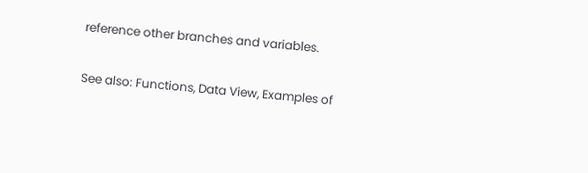reference other branches and variables.

See also: Functions, Data View, Examples of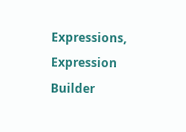Expressions, Expression Builder